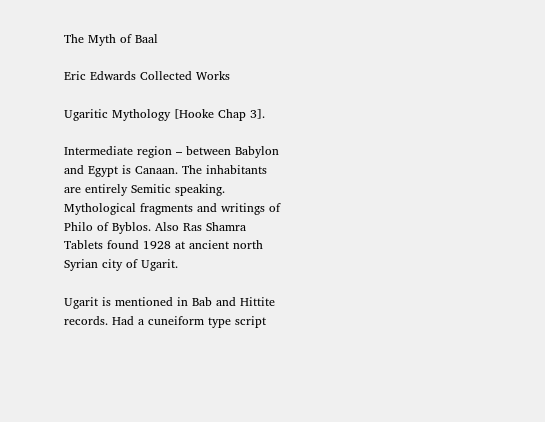The Myth of Baal

Eric Edwards Collected Works

Ugaritic Mythology [Hooke Chap 3].

Intermediate region – between Babylon and Egypt is Canaan. The inhabitants are entirely Semitic speaking. Mythological fragments and writings of Philo of Byblos. Also Ras Shamra Tablets found 1928 at ancient north Syrian city of Ugarit.

Ugarit is mentioned in Bab and Hittite records. Had a cuneiform type script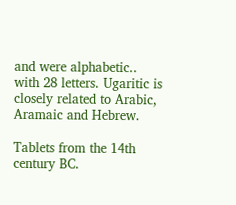and were alphabetic.. with 28 letters. Ugaritic is closely related to Arabic, Aramaic and Hebrew.

Tablets from the 14th century BC.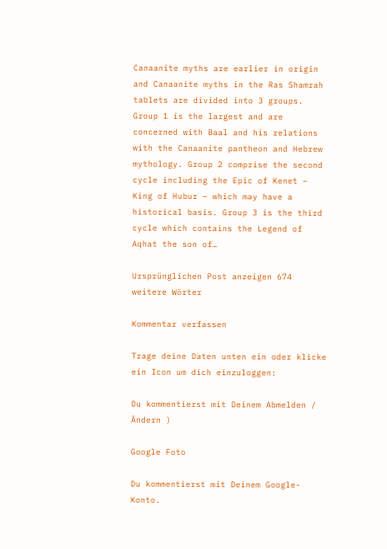Canaanite myths are earlier in origin and Canaanite myths in the Ras Shamrah tablets are divided into 3 groups. Group 1 is the largest and are concerned with Baal and his relations with the Canaanite pantheon and Hebrew mythology. Group 2 comprise the second cycle including the Epic of Kenet – King of Hubur – which may have a historical basis. Group 3 is the third cycle which contains the Legend of Aqhat the son of…

Ursprünglichen Post anzeigen 674 weitere Wörter

Kommentar verfassen

Trage deine Daten unten ein oder klicke ein Icon um dich einzuloggen:

Du kommentierst mit Deinem Abmelden /  Ändern )

Google Foto

Du kommentierst mit Deinem Google-Konto.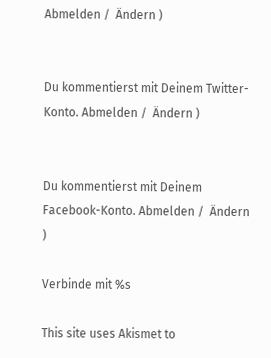Abmelden /  Ändern )


Du kommentierst mit Deinem Twitter-Konto. Abmelden /  Ändern )


Du kommentierst mit Deinem Facebook-Konto. Abmelden /  Ändern )

Verbinde mit %s

This site uses Akismet to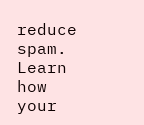reduce spam. Learn how your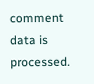comment data is processed.